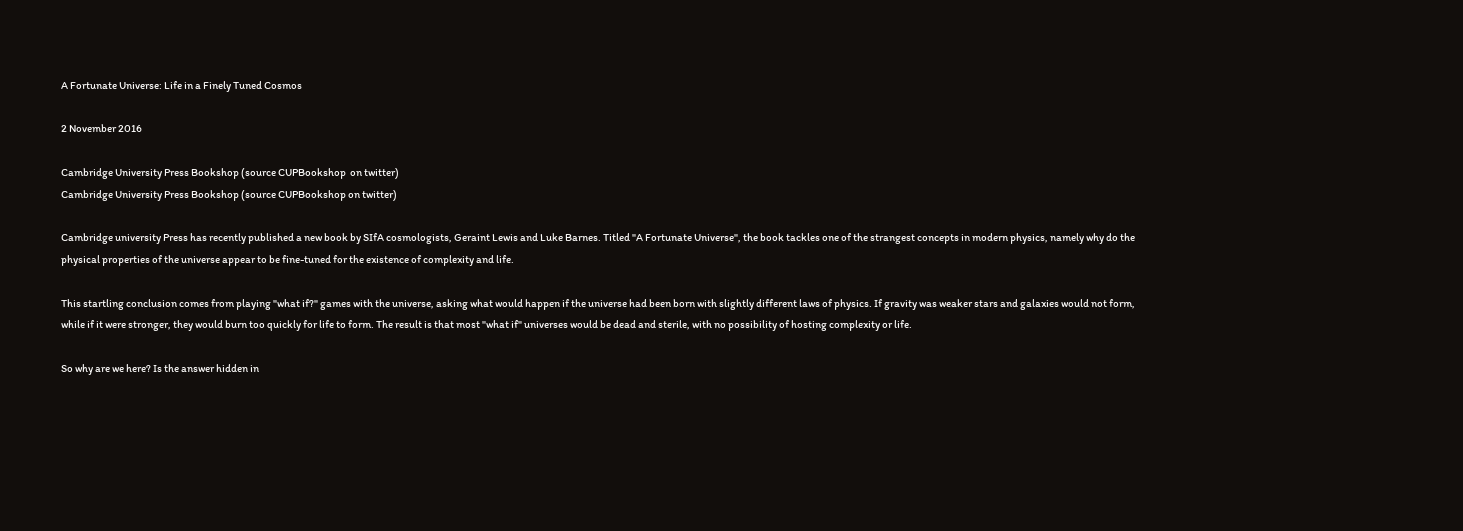A Fortunate Universe: Life in a Finely Tuned Cosmos

2 November 2016

Cambridge University Press Bookshop (source CUPBookshop  on twitter)
Cambridge University Press Bookshop (source CUPBookshop on twitter)

Cambridge university Press has recently published a new book by SIfA cosmologists, Geraint Lewis and Luke Barnes. Titled "A Fortunate Universe", the book tackles one of the strangest concepts in modern physics, namely why do the physical properties of the universe appear to be fine-tuned for the existence of complexity and life.

This startling conclusion comes from playing "what if?" games with the universe, asking what would happen if the universe had been born with slightly different laws of physics. If gravity was weaker stars and galaxies would not form, while if it were stronger, they would burn too quickly for life to form. The result is that most "what if" universes would be dead and sterile, with no possibility of hosting complexity or life.

So why are we here? Is the answer hidden in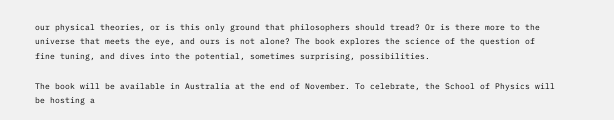our physical theories, or is this only ground that philosophers should tread? Or is there more to the universe that meets the eye, and ours is not alone? The book explores the science of the question of fine tuning, and dives into the potential, sometimes surprising, possibilities.

The book will be available in Australia at the end of November. To celebrate, the School of Physics will be hosting a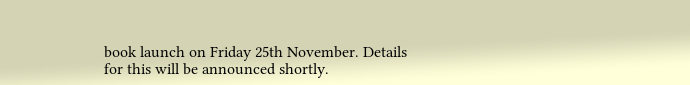book launch on Friday 25th November. Details for this will be announced shortly.